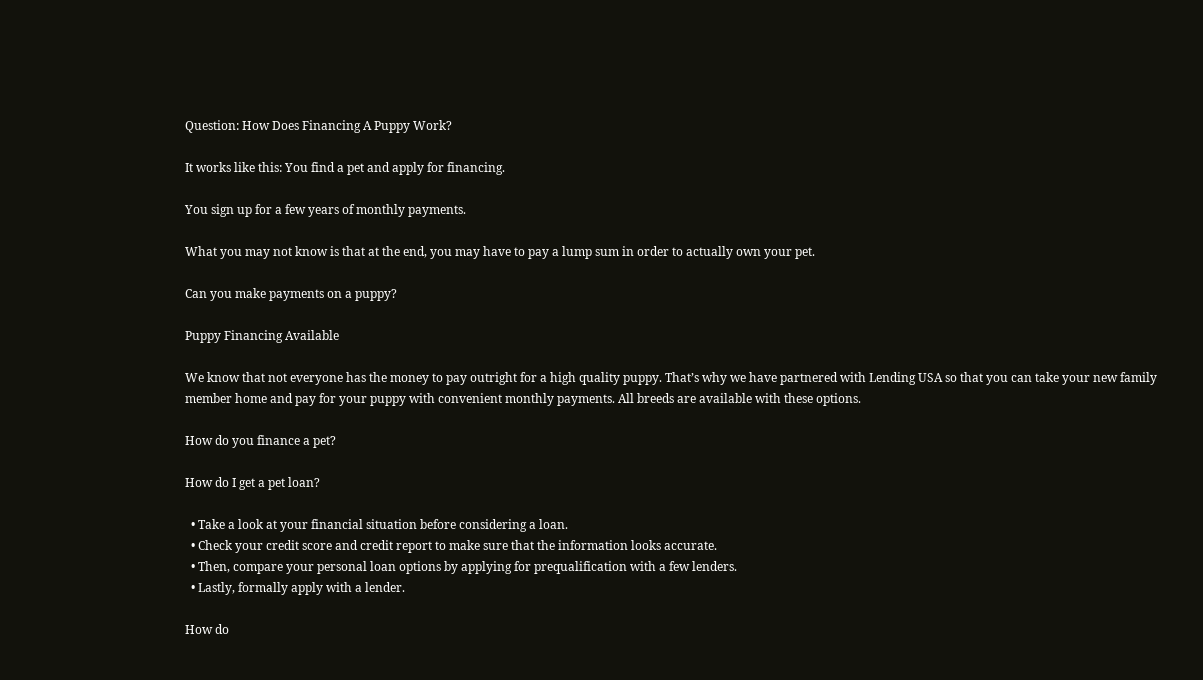Question: How Does Financing A Puppy Work?

It works like this: You find a pet and apply for financing.

You sign up for a few years of monthly payments.

What you may not know is that at the end, you may have to pay a lump sum in order to actually own your pet.

Can you make payments on a puppy?

Puppy Financing Available

We know that not everyone has the money to pay outright for a high quality puppy. That’s why we have partnered with Lending USA so that you can take your new family member home and pay for your puppy with convenient monthly payments. All breeds are available with these options.

How do you finance a pet?

How do I get a pet loan?

  • Take a look at your financial situation before considering a loan.
  • Check your credit score and credit report to make sure that the information looks accurate.
  • Then, compare your personal loan options by applying for prequalification with a few lenders.
  • Lastly, formally apply with a lender.

How do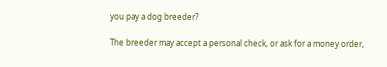you pay a dog breeder?

The breeder may accept a personal check, or ask for a money order,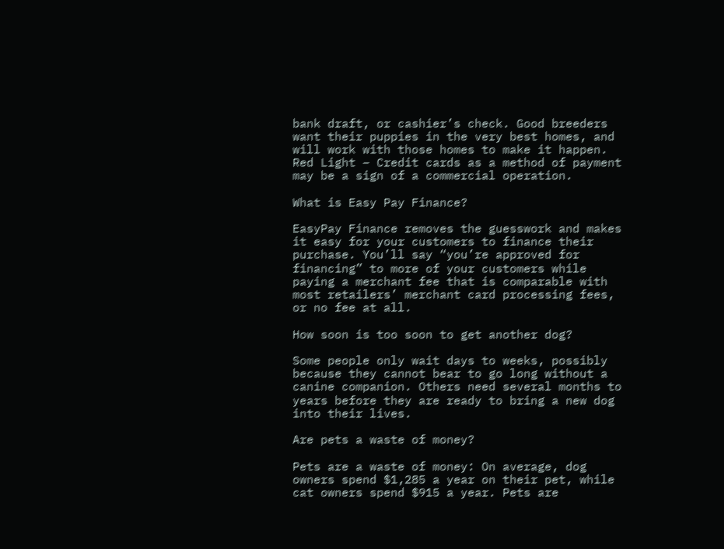bank draft, or cashier’s check. Good breeders want their puppies in the very best homes, and will work with those homes to make it happen. Red Light – Credit cards as a method of payment may be a sign of a commercial operation.

What is Easy Pay Finance?

EasyPay Finance removes the guesswork and makes it easy for your customers to finance their purchase. You’ll say “you’re approved for financing” to more of your customers while paying a merchant fee that is comparable with most retailers’ merchant card processing fees, or no fee at all.

How soon is too soon to get another dog?

Some people only wait days to weeks, possibly because they cannot bear to go long without a canine companion. Others need several months to years before they are ready to bring a new dog into their lives.

Are pets a waste of money?

Pets are a waste of money: On average, dog owners spend $1,285 a year on their pet, while cat owners spend $915 a year. Pets are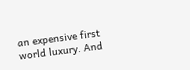an expensive first world luxury. And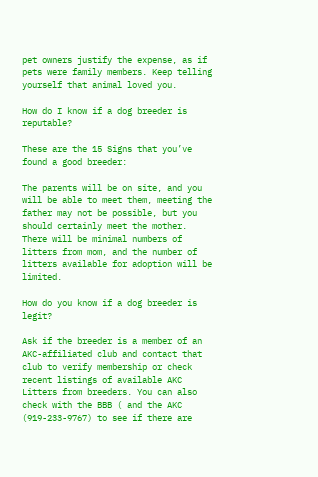pet owners justify the expense, as if pets were family members. Keep telling yourself that animal loved you.

How do I know if a dog breeder is reputable?

These are the 15 Signs that you’ve found a good breeder:

The parents will be on site, and you will be able to meet them, meeting the father may not be possible, but you should certainly meet the mother. There will be minimal numbers of litters from mom, and the number of litters available for adoption will be limited.

How do you know if a dog breeder is legit?

Ask if the breeder is a member of an AKC-affiliated club and contact that club to verify membership or check recent listings of available AKC Litters from breeders. You can also check with the BBB ( and the AKC (919-233-9767) to see if there are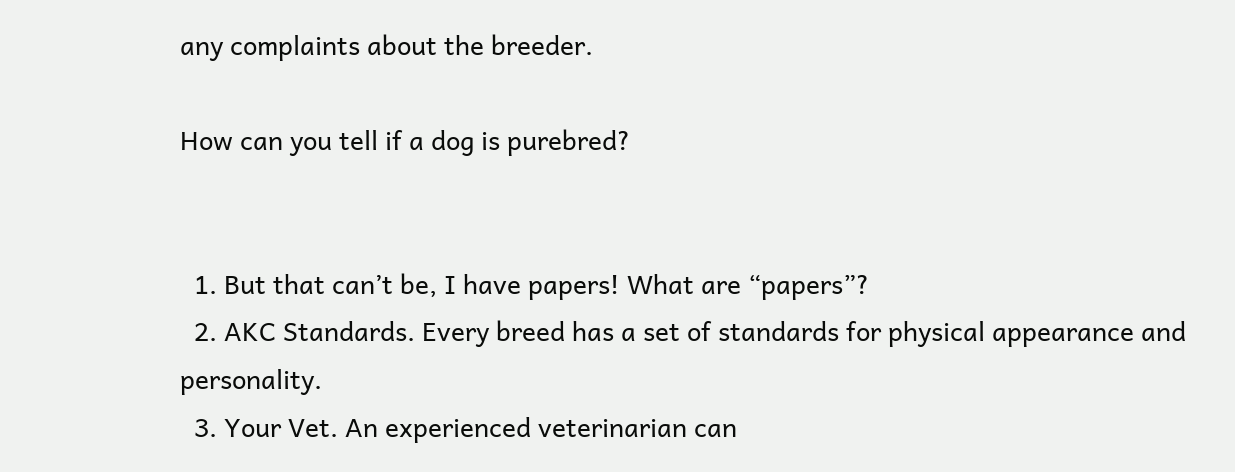any complaints about the breeder.

How can you tell if a dog is purebred?


  1. But that can’t be, I have papers! What are “papers”?
  2. AKC Standards. Every breed has a set of standards for physical appearance and personality.
  3. Your Vet. An experienced veterinarian can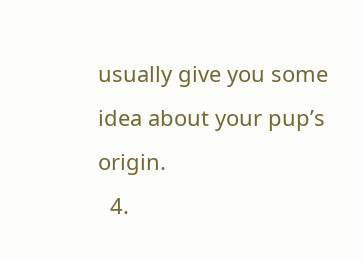usually give you some idea about your pup’s origin.
  4.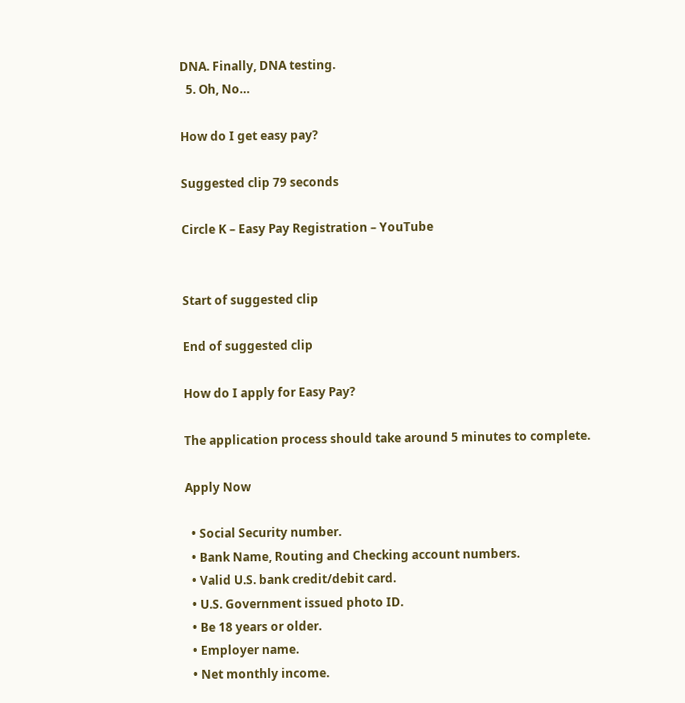DNA. Finally, DNA testing.
  5. Oh, No…

How do I get easy pay?

Suggested clip 79 seconds

Circle K – Easy Pay Registration – YouTube


Start of suggested clip

End of suggested clip

How do I apply for Easy Pay?

The application process should take around 5 minutes to complete.

Apply Now

  • Social Security number.
  • Bank Name, Routing and Checking account numbers.
  • Valid U.S. bank credit/debit card.
  • U.S. Government issued photo ID.
  • Be 18 years or older.
  • Employer name.
  • Net monthly income.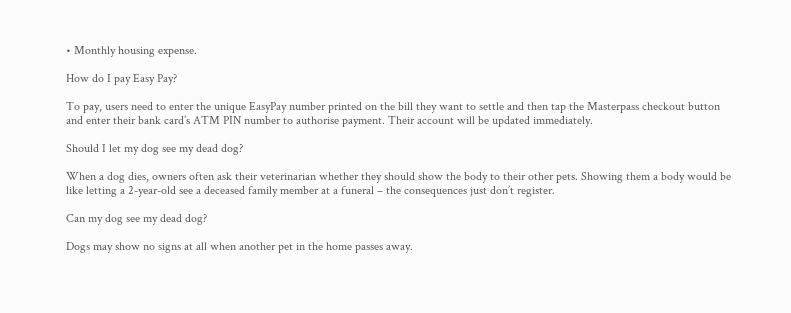• Monthly housing expense.

How do I pay Easy Pay?

To pay, users need to enter the unique EasyPay number printed on the bill they want to settle and then tap the Masterpass checkout button and enter their bank card’s ATM PIN number to authorise payment. Their account will be updated immediately.

Should I let my dog see my dead dog?

When a dog dies, owners often ask their veterinarian whether they should show the body to their other pets. Showing them a body would be like letting a 2-year-old see a deceased family member at a funeral – the consequences just don’t register.

Can my dog see my dead dog?

Dogs may show no signs at all when another pet in the home passes away.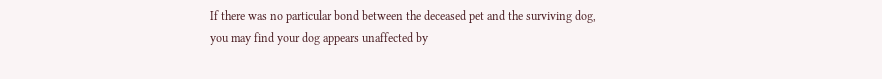If there was no particular bond between the deceased pet and the surviving dog, you may find your dog appears unaffected by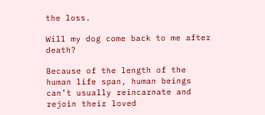the loss.

Will my dog come back to me after death?

Because of the length of the human life span, human beings can’t usually reincarnate and rejoin their loved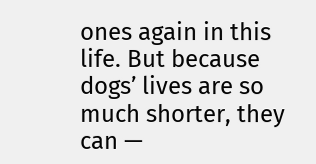ones again in this life. But because dogs’ lives are so much shorter, they can —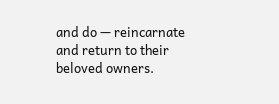and do — reincarnate and return to their beloved owners.